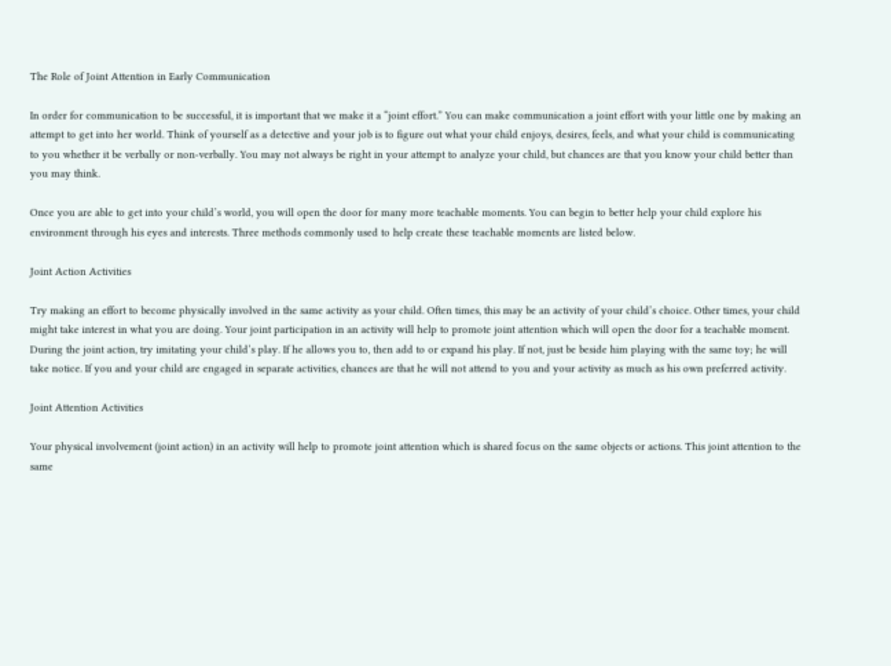The Role of Joint Attention in Early Communication

In order for communication to be successful, it is important that we make it a “joint effort.” You can make communication a joint effort with your little one by making an attempt to get into her world. Think of yourself as a detective and your job is to figure out what your child enjoys, desires, feels, and what your child is communicating to you whether it be verbally or non-verbally. You may not always be right in your attempt to analyze your child, but chances are that you know your child better than you may think.

Once you are able to get into your child’s world, you will open the door for many more teachable moments. You can begin to better help your child explore his environment through his eyes and interests. Three methods commonly used to help create these teachable moments are listed below.

Joint Action Activities

Try making an effort to become physically involved in the same activity as your child. Often times, this may be an activity of your child’s choice. Other times, your child might take interest in what you are doing. Your joint participation in an activity will help to promote joint attention which will open the door for a teachable moment. During the joint action, try imitating your child’s play. If he allows you to, then add to or expand his play. If not, just be beside him playing with the same toy; he will take notice. If you and your child are engaged in separate activities, chances are that he will not attend to you and your activity as much as his own preferred activity.

Joint Attention Activities

Your physical involvement (joint action) in an activity will help to promote joint attention which is shared focus on the same objects or actions. This joint attention to the same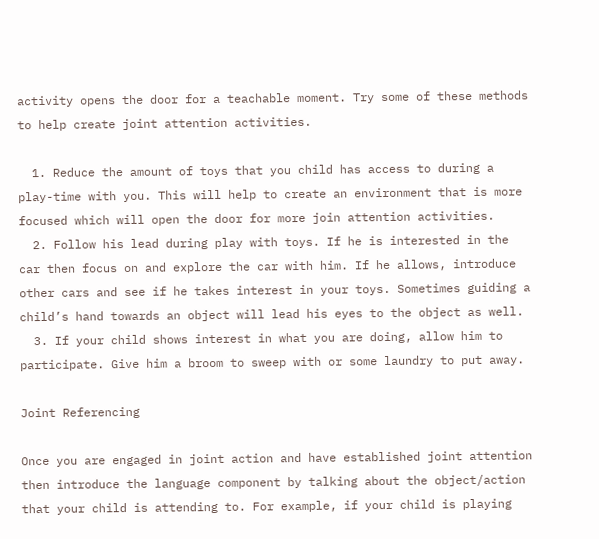activity opens the door for a teachable moment. Try some of these methods to help create joint attention activities.

  1. Reduce the amount of toys that you child has access to during a play-time with you. This will help to create an environment that is more focused which will open the door for more join attention activities.
  2. Follow his lead during play with toys. If he is interested in the car then focus on and explore the car with him. If he allows, introduce other cars and see if he takes interest in your toys. Sometimes guiding a child’s hand towards an object will lead his eyes to the object as well.
  3. If your child shows interest in what you are doing, allow him to participate. Give him a broom to sweep with or some laundry to put away.

Joint Referencing

Once you are engaged in joint action and have established joint attention then introduce the language component by talking about the object/action that your child is attending to. For example, if your child is playing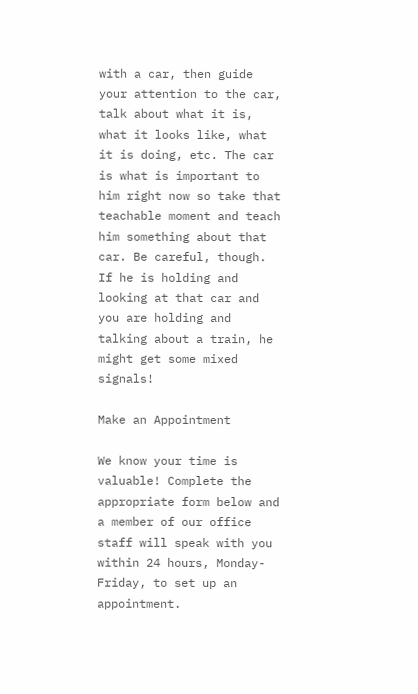with a car, then guide your attention to the car, talk about what it is, what it looks like, what it is doing, etc. The car is what is important to him right now so take that teachable moment and teach him something about that car. Be careful, though. If he is holding and looking at that car and you are holding and talking about a train, he might get some mixed signals!

Make an Appointment

We know your time is valuable! Complete the appropriate form below and a member of our office staff will speak with you within 24 hours, Monday-Friday, to set up an appointment.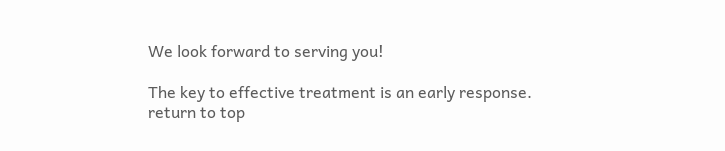We look forward to serving you!

The key to effective treatment is an early response.
return to top